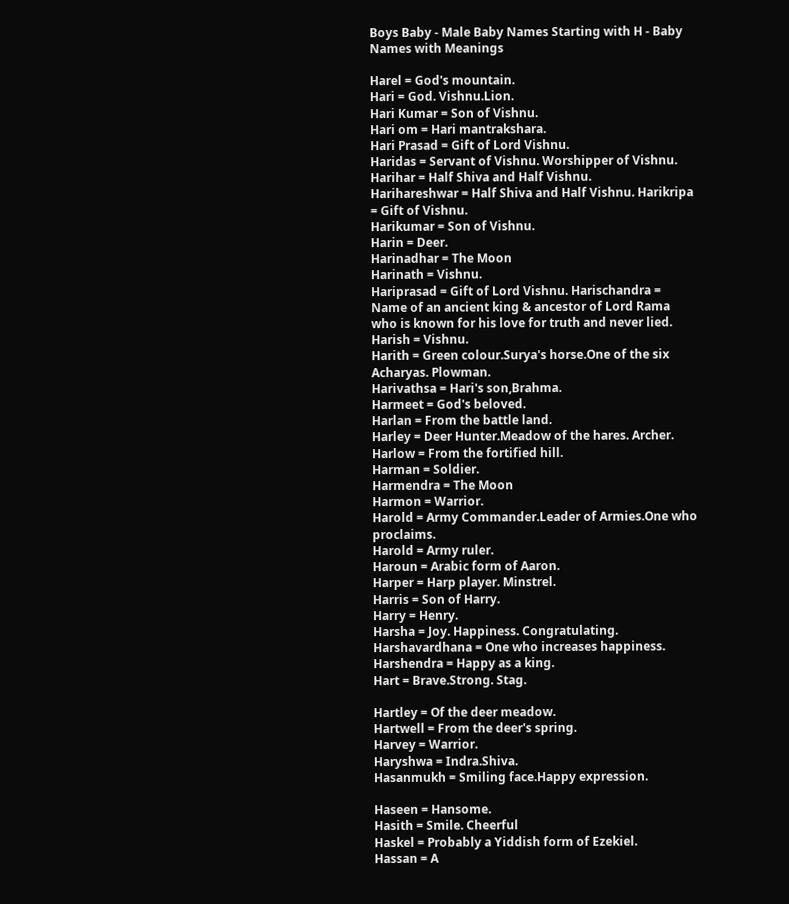Boys Baby - Male Baby Names Starting with H - Baby Names with Meanings

Harel = God's mountain.
Hari = God. Vishnu.Lion.
Hari Kumar = Son of Vishnu.
Hari om = Hari mantrakshara.
Hari Prasad = Gift of Lord Vishnu.
Haridas = Servant of Vishnu. Worshipper of Vishnu.
Harihar = Half Shiva and Half Vishnu.
Harihareshwar = Half Shiva and Half Vishnu. Harikripa = Gift of Vishnu.
Harikumar = Son of Vishnu.
Harin = Deer.
Harinadhar = The Moon
Harinath = Vishnu.
Hariprasad = Gift of Lord Vishnu. Harischandra = Name of an ancient king & ancestor of Lord Rama who is known for his love for truth and never lied.
Harish = Vishnu.
Harith = Green colour.Surya's horse.One of the six Acharyas. Plowman.
Harivathsa = Hari's son,Brahma.
Harmeet = God's beloved.
Harlan = From the battle land.
Harley = Deer Hunter.Meadow of the hares. Archer.
Harlow = From the fortified hill.
Harman = Soldier.
Harmendra = The Moon
Harmon = Warrior.
Harold = Army Commander.Leader of Armies.One who proclaims.
Harold = Army ruler.
Haroun = Arabic form of Aaron.
Harper = Harp player. Minstrel.
Harris = Son of Harry.
Harry = Henry.
Harsha = Joy. Happiness. Congratulating.
Harshavardhana = One who increases happiness.
Harshendra = Happy as a king.
Hart = Brave.Strong. Stag.

Hartley = Of the deer meadow.
Hartwell = From the deer's spring.
Harvey = Warrior.
Haryshwa = Indra.Shiva.
Hasanmukh = Smiling face.Happy expression.

Haseen = Hansome.
Hasith = Smile. Cheerful
Haskel = Probably a Yiddish form of Ezekiel.
Hassan = A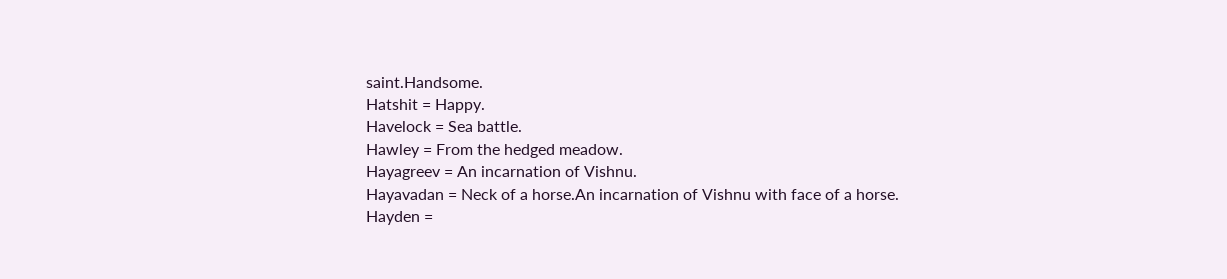saint.Handsome.
Hatshit = Happy.
Havelock = Sea battle.
Hawley = From the hedged meadow.
Hayagreev = An incarnation of Vishnu.
Hayavadan = Neck of a horse.An incarnation of Vishnu with face of a horse.
Hayden =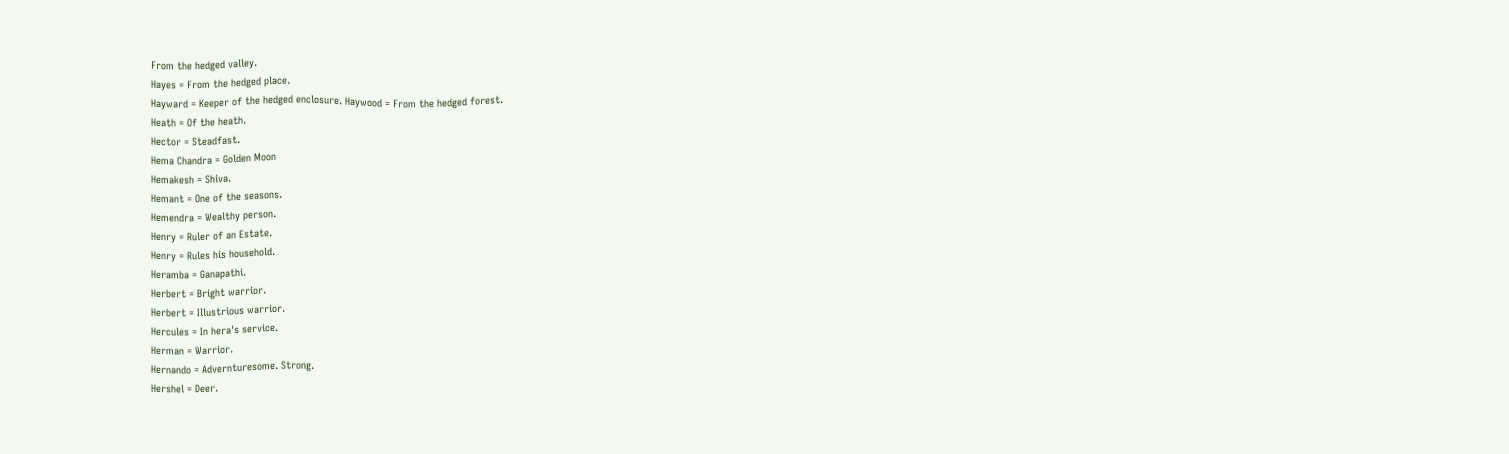From the hedged valley.
Hayes = From the hedged place.
Hayward = Keeper of the hedged enclosure. Haywood = From the hedged forest.
Heath = Of the heath.
Hector = Steadfast.
Hema Chandra = Golden Moon
Hemakesh = Shiva.
Hemant = One of the seasons.
Hemendra = Wealthy person.
Henry = Ruler of an Estate.
Henry = Rules his household.
Heramba = Ganapathi.
Herbert = Bright warrior.
Herbert = Illustrious warrior.
Hercules = In hera's service.
Herman = Warrior.
Hernando = Advernturesome. Strong.
Hershel = Deer.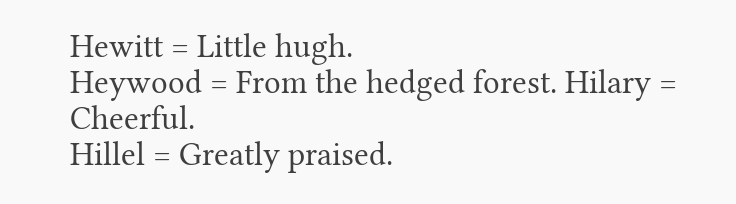Hewitt = Little hugh.
Heywood = From the hedged forest. Hilary = Cheerful.
Hillel = Greatly praised.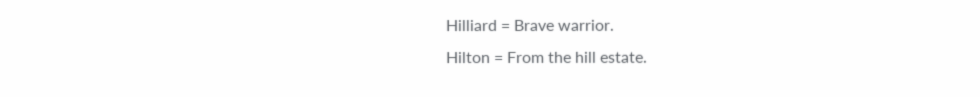Hilliard = Brave warrior.
Hilton = From the hill estate.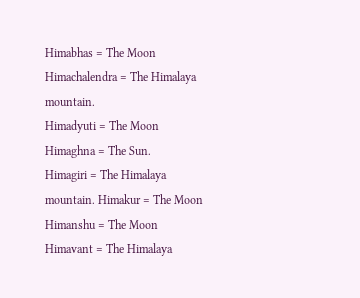Himabhas = The Moon
Himachalendra = The Himalaya mountain.
Himadyuti = The Moon
Himaghna = The Sun.
Himagiri = The Himalaya mountain. Himakur = The Moon
Himanshu = The Moon
Himavant = The Himalaya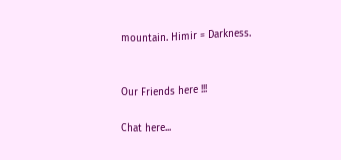mountain. Himir = Darkness.


Our Friends here !!!

Chat here...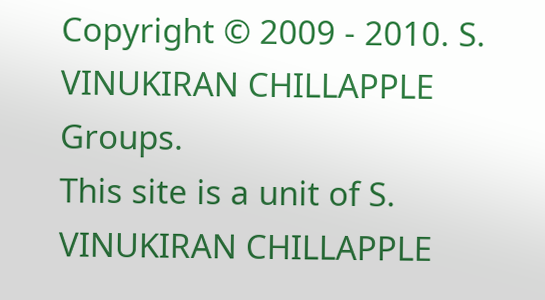Copyright © 2009 - 2010. S. VINUKIRAN CHILLAPPLE Groups.
This site is a unit of S. VINUKIRAN CHILLAPPLE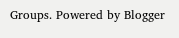Groups. Powered by Blogger